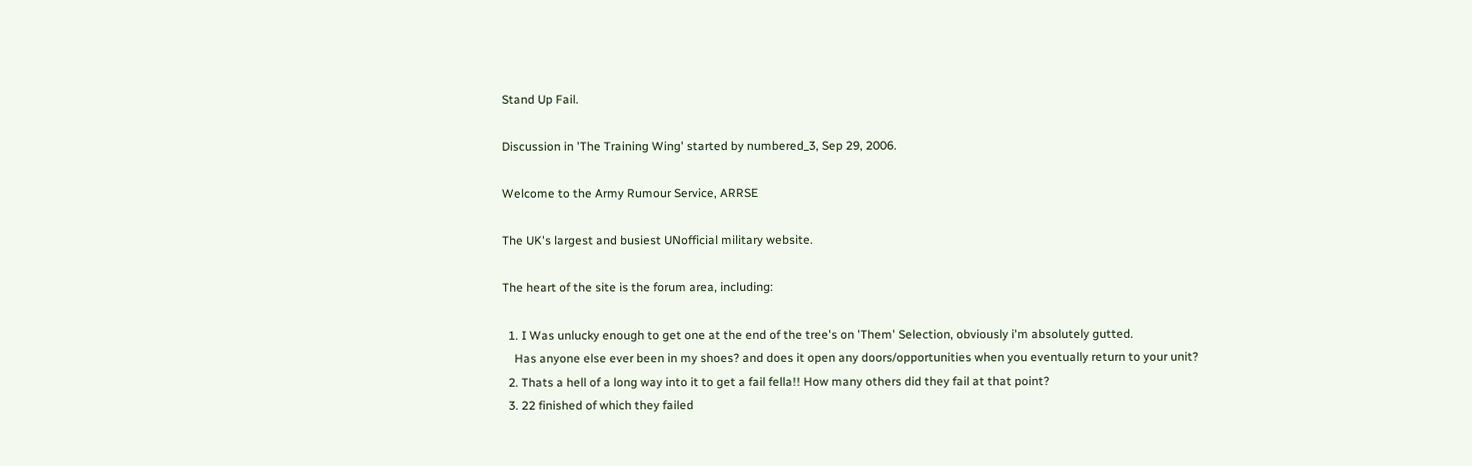Stand Up Fail.

Discussion in 'The Training Wing' started by numbered_3, Sep 29, 2006.

Welcome to the Army Rumour Service, ARRSE

The UK's largest and busiest UNofficial military website.

The heart of the site is the forum area, including:

  1. I Was unlucky enough to get one at the end of the tree's on 'Them' Selection, obviously i'm absolutely gutted.
    Has anyone else ever been in my shoes? and does it open any doors/opportunities when you eventually return to your unit?
  2. Thats a hell of a long way into it to get a fail fella!! How many others did they fail at that point?
  3. 22 finished of which they failed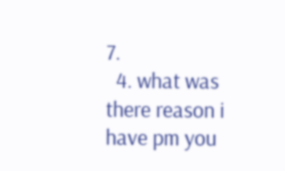7.
  4. what was there reason i have pm you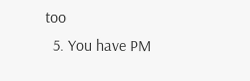too
  5. You have PM